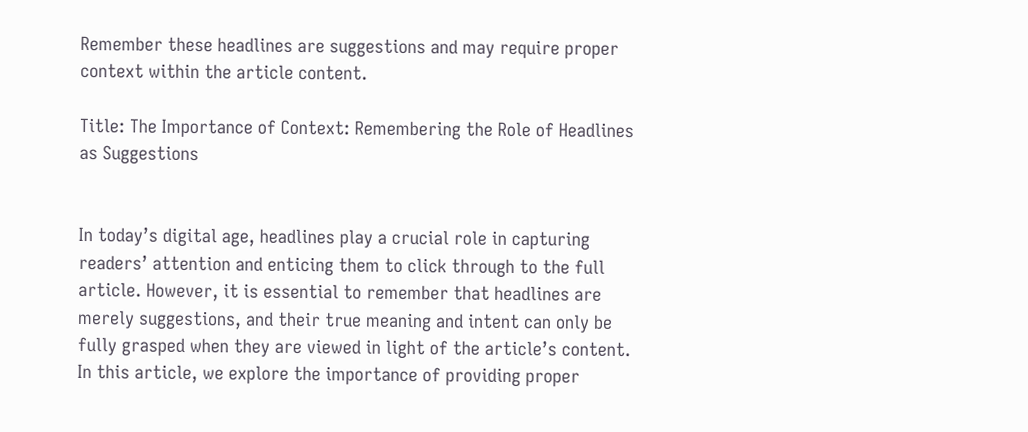Remember these headlines are suggestions and may require proper context within the article content.

Title: The Importance of Context: Remembering the Role of Headlines as Suggestions


In today’s digital age, headlines play a crucial role in capturing readers’ attention and enticing them to click through to the full article. However, it is essential to remember that headlines are merely suggestions, and their true meaning and intent can only be fully grasped when they are viewed in light of the article’s content. In this article, we explore the importance of providing proper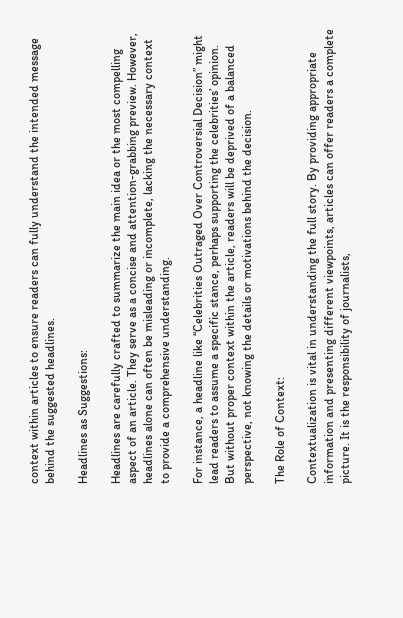context within articles to ensure readers can fully understand the intended message behind the suggested headlines.

Headlines as Suggestions:

Headlines are carefully crafted to summarize the main idea or the most compelling aspect of an article. They serve as a concise and attention-grabbing preview. However, headlines alone can often be misleading or incomplete, lacking the necessary context to provide a comprehensive understanding.

For instance, a headline like “Celebrities Outraged Over Controversial Decision” might lead readers to assume a specific stance, perhaps supporting the celebrities’ opinion. But without proper context within the article, readers will be deprived of a balanced perspective, not knowing the details or motivations behind the decision.

The Role of Context:

Contextualization is vital in understanding the full story. By providing appropriate information and presenting different viewpoints, articles can offer readers a complete picture. It is the responsibility of journalists,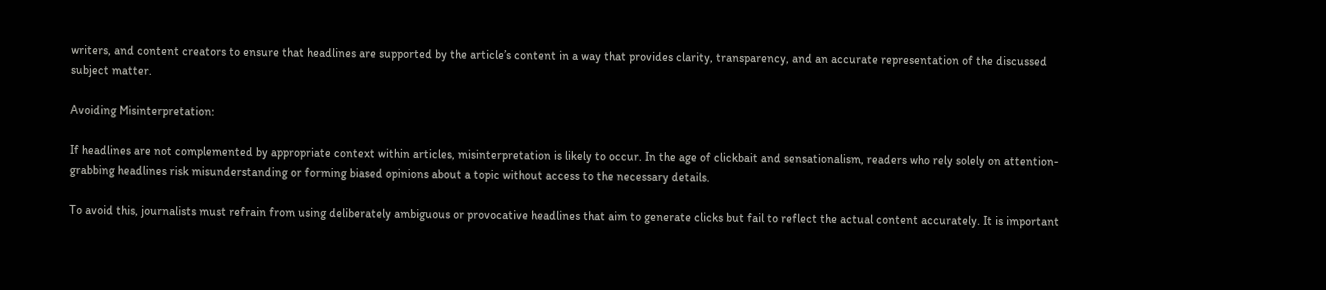writers, and content creators to ensure that headlines are supported by the article’s content in a way that provides clarity, transparency, and an accurate representation of the discussed subject matter.

Avoiding Misinterpretation:

If headlines are not complemented by appropriate context within articles, misinterpretation is likely to occur. In the age of clickbait and sensationalism, readers who rely solely on attention-grabbing headlines risk misunderstanding or forming biased opinions about a topic without access to the necessary details.

To avoid this, journalists must refrain from using deliberately ambiguous or provocative headlines that aim to generate clicks but fail to reflect the actual content accurately. It is important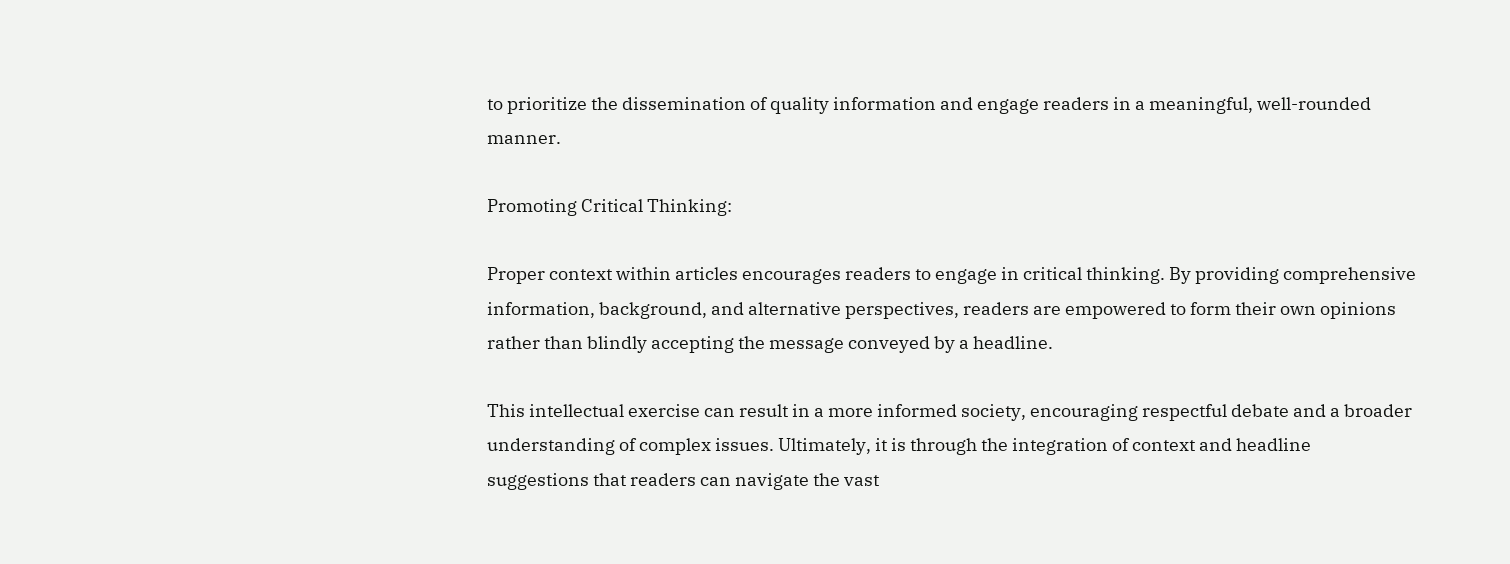to prioritize the dissemination of quality information and engage readers in a meaningful, well-rounded manner.

Promoting Critical Thinking:

Proper context within articles encourages readers to engage in critical thinking. By providing comprehensive information, background, and alternative perspectives, readers are empowered to form their own opinions rather than blindly accepting the message conveyed by a headline.

This intellectual exercise can result in a more informed society, encouraging respectful debate and a broader understanding of complex issues. Ultimately, it is through the integration of context and headline suggestions that readers can navigate the vast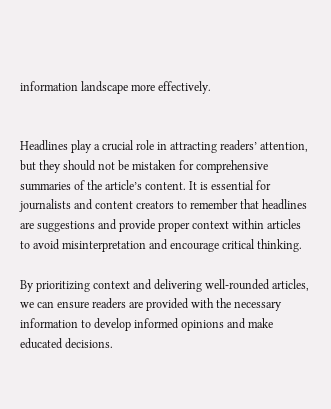information landscape more effectively.


Headlines play a crucial role in attracting readers’ attention, but they should not be mistaken for comprehensive summaries of the article’s content. It is essential for journalists and content creators to remember that headlines are suggestions and provide proper context within articles to avoid misinterpretation and encourage critical thinking.

By prioritizing context and delivering well-rounded articles, we can ensure readers are provided with the necessary information to develop informed opinions and make educated decisions.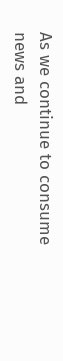As we continue to consume news and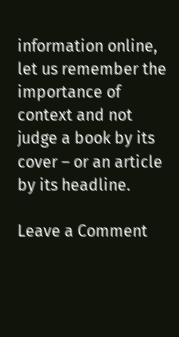information online, let us remember the importance of context and not judge a book by its cover – or an article by its headline.

Leave a Comment